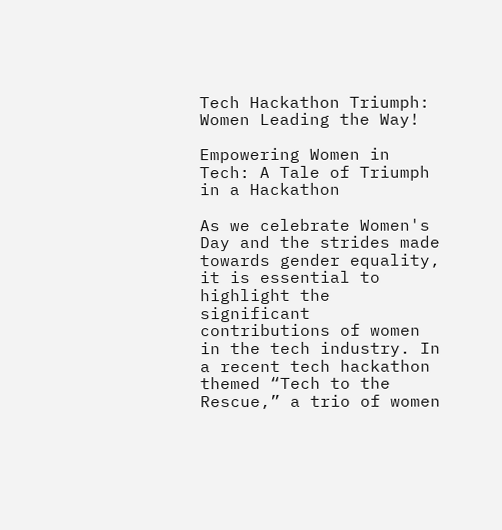Tech Hackathon Triumph: Women Leading the Way!

Empowering Women in Tech: A Tale of Triumph in a Hackathon

As we celebrate Women's Day and the strides made towards gender equality, it is essential to highlight the significant contributions of women in the tech industry. In a recent tech hackathon themed “Tech to the Rescue,” a trio of women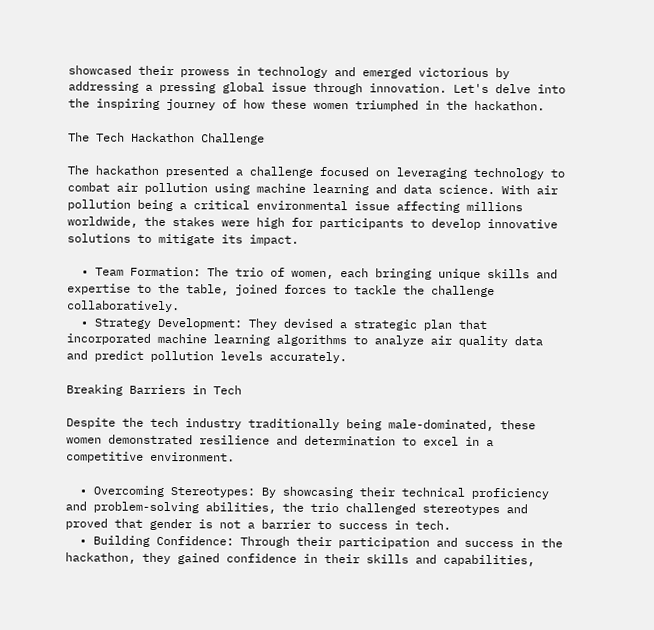showcased their prowess in technology and emerged victorious by addressing a pressing global issue through innovation. Let's delve into the inspiring journey of how these women triumphed in the hackathon.

The Tech Hackathon Challenge

The hackathon presented a challenge focused on leveraging technology to combat air pollution using machine learning and data science. With air pollution being a critical environmental issue affecting millions worldwide, the stakes were high for participants to develop innovative solutions to mitigate its impact.

  • Team Formation: The trio of women, each bringing unique skills and expertise to the table, joined forces to tackle the challenge collaboratively.
  • Strategy Development: They devised a strategic plan that incorporated machine learning algorithms to analyze air quality data and predict pollution levels accurately.

Breaking Barriers in Tech

Despite the tech industry traditionally being male-dominated, these women demonstrated resilience and determination to excel in a competitive environment.

  • Overcoming Stereotypes: By showcasing their technical proficiency and problem-solving abilities, the trio challenged stereotypes and proved that gender is not a barrier to success in tech.
  • Building Confidence: Through their participation and success in the hackathon, they gained confidence in their skills and capabilities,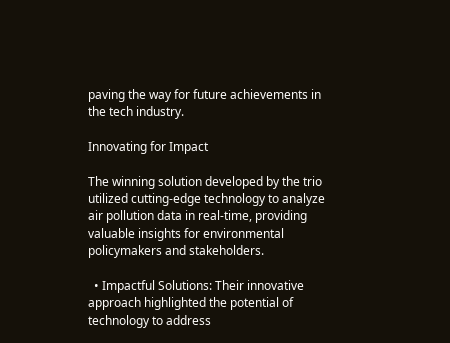paving the way for future achievements in the tech industry.

Innovating for Impact

The winning solution developed by the trio utilized cutting-edge technology to analyze air pollution data in real-time, providing valuable insights for environmental policymakers and stakeholders.

  • Impactful Solutions: Their innovative approach highlighted the potential of technology to address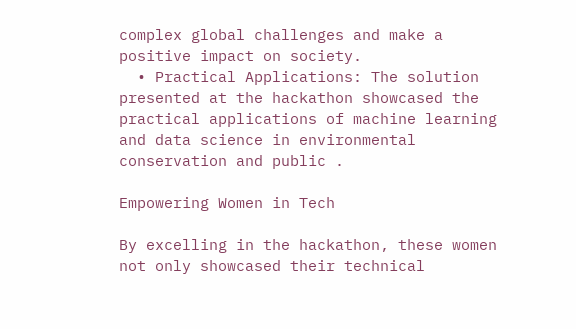complex global challenges and make a positive impact on society.
  • Practical Applications: The solution presented at the hackathon showcased the practical applications of machine learning and data science in environmental conservation and public .

Empowering Women in Tech

By excelling in the hackathon, these women not only showcased their technical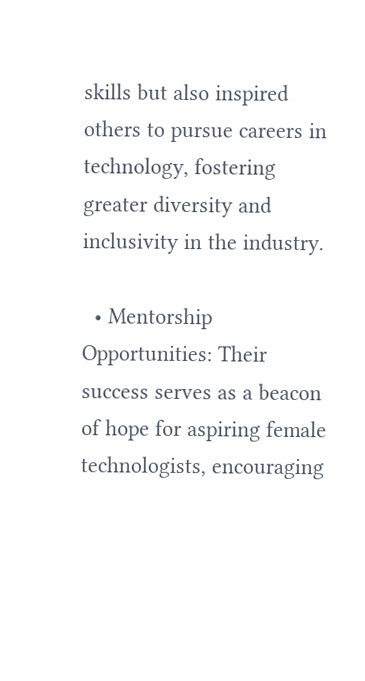skills but also inspired others to pursue careers in technology, fostering greater diversity and inclusivity in the industry.

  • Mentorship Opportunities: Their success serves as a beacon of hope for aspiring female technologists, encouraging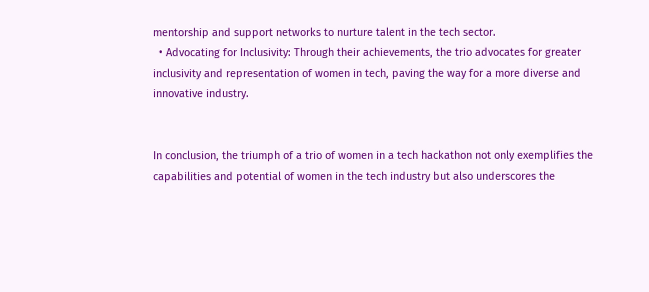mentorship and support networks to nurture talent in the tech sector.
  • Advocating for Inclusivity: Through their achievements, the trio advocates for greater inclusivity and representation of women in tech, paving the way for a more diverse and innovative industry.


In conclusion, the triumph of a trio of women in a tech hackathon not only exemplifies the capabilities and potential of women in the tech industry but also underscores the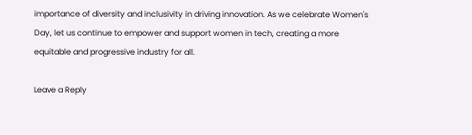importance of diversity and inclusivity in driving innovation. As we celebrate Women's Day, let us continue to empower and support women in tech, creating a more equitable and progressive industry for all.

Leave a Reply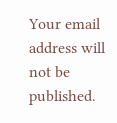Your email address will not be published.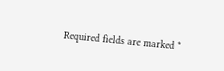Required fields are marked *